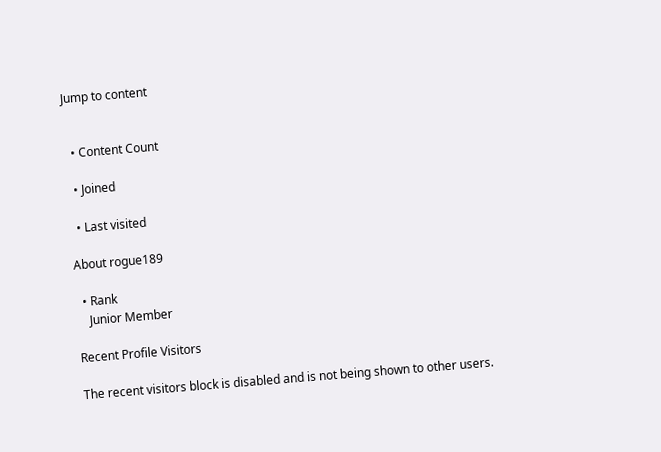Jump to content


  • Content Count

  • Joined

  • Last visited

About rogue189

  • Rank
    Junior Member

Recent Profile Visitors

The recent visitors block is disabled and is not being shown to other users.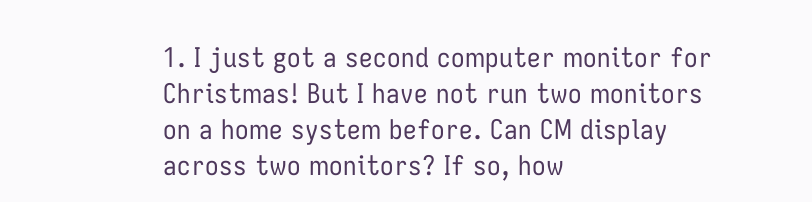1. I just got a second computer monitor for Christmas! But I have not run two monitors on a home system before. Can CM display across two monitors? If so, how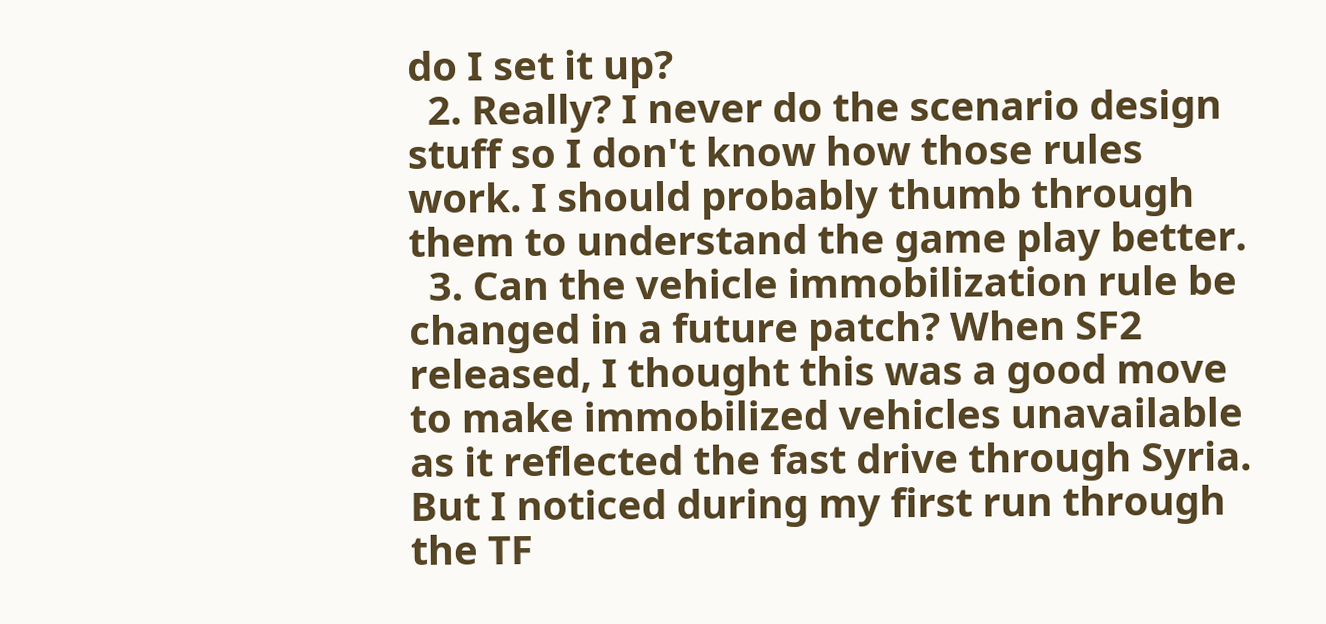do I set it up?
  2. Really? I never do the scenario design stuff so I don't know how those rules work. I should probably thumb through them to understand the game play better.
  3. Can the vehicle immobilization rule be changed in a future patch? When SF2 released, I thought this was a good move to make immobilized vehicles unavailable as it reflected the fast drive through Syria. But I noticed during my first run through the TF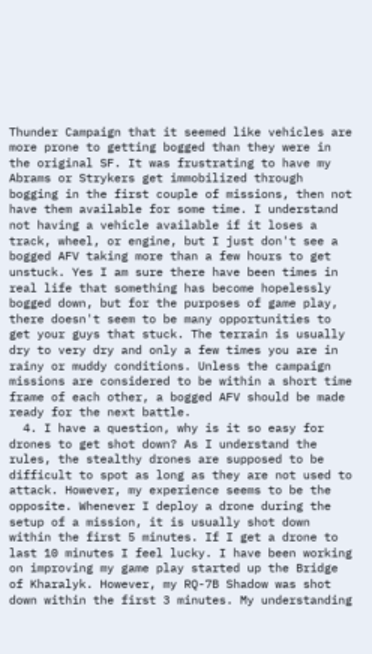Thunder Campaign that it seemed like vehicles are more prone to getting bogged than they were in the original SF. It was frustrating to have my Abrams or Strykers get immobilized through bogging in the first couple of missions, then not have them available for some time. I understand not having a vehicle available if it loses a track, wheel, or engine, but I just don't see a bogged AFV taking more than a few hours to get unstuck. Yes I am sure there have been times in real life that something has become hopelessly bogged down, but for the purposes of game play, there doesn't seem to be many opportunities to get your guys that stuck. The terrain is usually dry to very dry and only a few times you are in rainy or muddy conditions. Unless the campaign missions are considered to be within a short time frame of each other, a bogged AFV should be made ready for the next battle.
  4. I have a question, why is it so easy for drones to get shot down? As I understand the rules, the stealthy drones are supposed to be difficult to spot as long as they are not used to attack. However, my experience seems to be the opposite. Whenever I deploy a drone during the setup of a mission, it is usually shot down within the first 5 minutes. If I get a drone to last 10 minutes I feel lucky. I have been working on improving my game play started up the Bridge of Kharalyk. However, my RQ-7B Shadow was shot down within the first 3 minutes. My understanding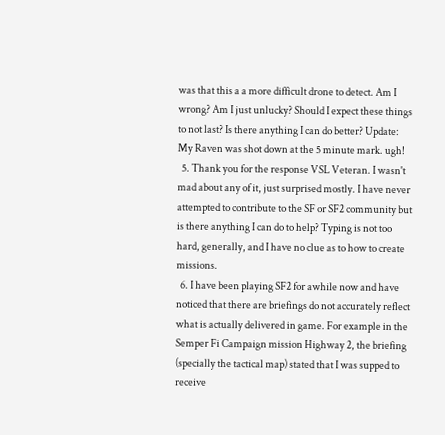was that this a a more difficult drone to detect. Am I wrong? Am I just unlucky? Should I expect these things to not last? Is there anything I can do better? Update: My Raven was shot down at the 5 minute mark. ugh!
  5. Thank you for the response VSL Veteran. I wasn't mad about any of it, just surprised mostly. I have never attempted to contribute to the SF or SF2 community but is there anything I can do to help? Typing is not too hard, generally, and I have no clue as to how to create missions.
  6. I have been playing SF2 for awhile now and have noticed that there are briefings do not accurately reflect what is actually delivered in game. For example in the Semper Fi Campaign mission Highway 2, the briefing (specially the tactical map) stated that I was supped to receive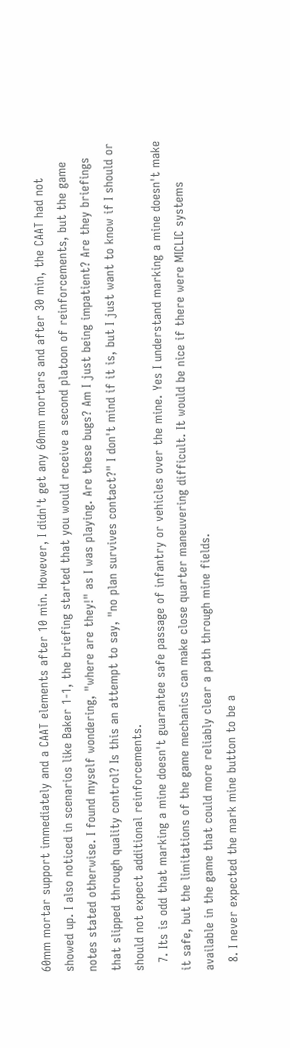60mm mortar support immediately and a CAAT elements after 10 min. However, I didn't get any 60mm mortars and after 30 min, the CAAT had not showed up. I also noticed in scenarios like Baker 1-1, the briefing started that you would receive a second platoon of reinforcements, but the game notes stated otherwise. I found myself wondering, "where are they!" as I was playing. Are these bugs? Am I just being impatient? Are they briefings that slipped through quality control? Is this an attempt to say, "no plan survives contact?" I don't mind if it is, but I just want to know if I should or should not expect additional reinforcements.
  7. Its is odd that marking a mine doesn't guarantee safe passage of infantry or vehicles over the mine. Yes I understand marking a mine doesn't make it safe, but the limitations of the game mechanics can make close quarter maneuvering difficult. It would be nice if there were MICLIC systems available in the game that could more reliably clear a path through mine fields.
  8. I never expected the mark mine button to be a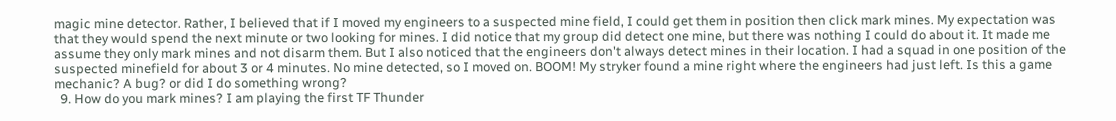magic mine detector. Rather, I believed that if I moved my engineers to a suspected mine field, I could get them in position then click mark mines. My expectation was that they would spend the next minute or two looking for mines. I did notice that my group did detect one mine, but there was nothing I could do about it. It made me assume they only mark mines and not disarm them. But I also noticed that the engineers don't always detect mines in their location. I had a squad in one position of the suspected minefield for about 3 or 4 minutes. No mine detected, so I moved on. BOOM! My stryker found a mine right where the engineers had just left. Is this a game mechanic? A bug? or did I do something wrong?
  9. How do you mark mines? I am playing the first TF Thunder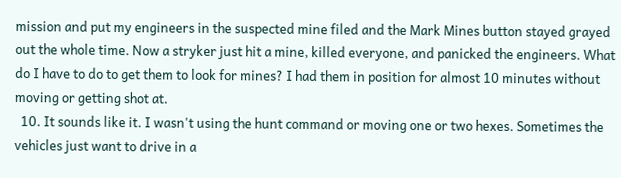mission and put my engineers in the suspected mine filed and the Mark Mines button stayed grayed out the whole time. Now a stryker just hit a mine, killed everyone, and panicked the engineers. What do I have to do to get them to look for mines? I had them in position for almost 10 minutes without moving or getting shot at.
  10. It sounds like it. I wasn't using the hunt command or moving one or two hexes. Sometimes the vehicles just want to drive in a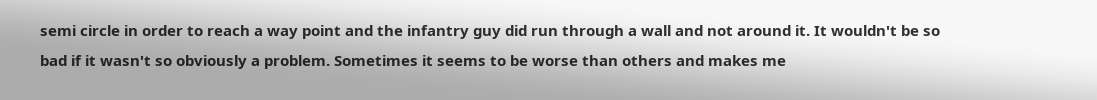semi circle in order to reach a way point and the infantry guy did run through a wall and not around it. It wouldn't be so bad if it wasn't so obviously a problem. Sometimes it seems to be worse than others and makes me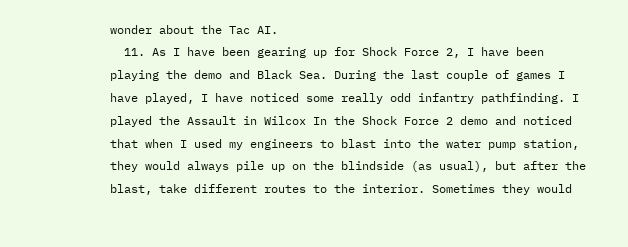wonder about the Tac AI.
  11. As I have been gearing up for Shock Force 2, I have been playing the demo and Black Sea. During the last couple of games I have played, I have noticed some really odd infantry pathfinding. I played the Assault in Wilcox In the Shock Force 2 demo and noticed that when I used my engineers to blast into the water pump station, they would always pile up on the blindside (as usual), but after the blast, take different routes to the interior. Sometimes they would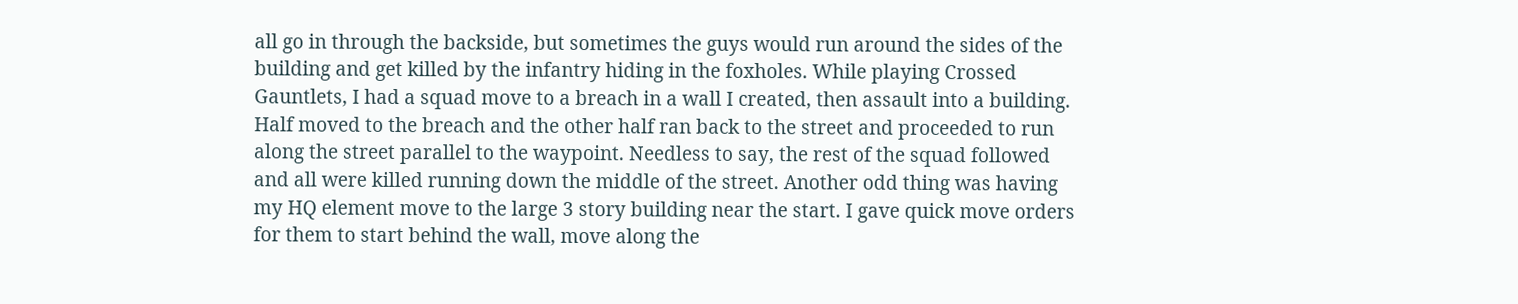all go in through the backside, but sometimes the guys would run around the sides of the building and get killed by the infantry hiding in the foxholes. While playing Crossed Gauntlets, I had a squad move to a breach in a wall I created, then assault into a building. Half moved to the breach and the other half ran back to the street and proceeded to run along the street parallel to the waypoint. Needless to say, the rest of the squad followed and all were killed running down the middle of the street. Another odd thing was having my HQ element move to the large 3 story building near the start. I gave quick move orders for them to start behind the wall, move along the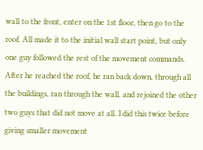wall to the front, enter on the 1st floor, then go to the roof. All made it to the initial wall start point, but only one guy followed the rest of the movement commands. After he reached the roof, he ran back down, through all the buildings, ran through the wall, and rejoined the other two guys that did not move at all. I did this twice before giving smaller movement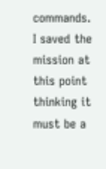commands. I saved the mission at this point thinking it must be a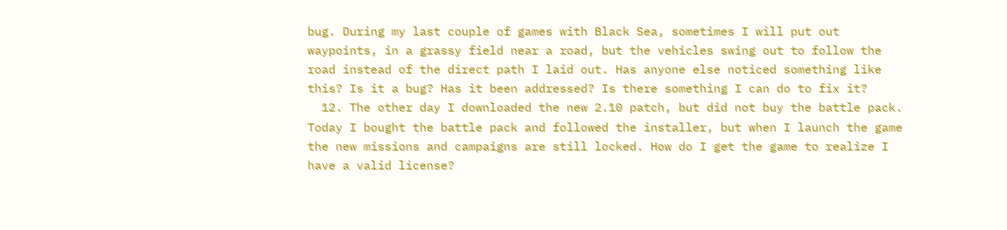bug. During my last couple of games with Black Sea, sometimes I will put out waypoints, in a grassy field near a road, but the vehicles swing out to follow the road instead of the direct path I laid out. Has anyone else noticed something like this? Is it a bug? Has it been addressed? Is there something I can do to fix it?
  12. The other day I downloaded the new 2.10 patch, but did not buy the battle pack. Today I bought the battle pack and followed the installer, but when I launch the game the new missions and campaigns are still locked. How do I get the game to realize I have a valid license?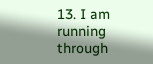13. I am running through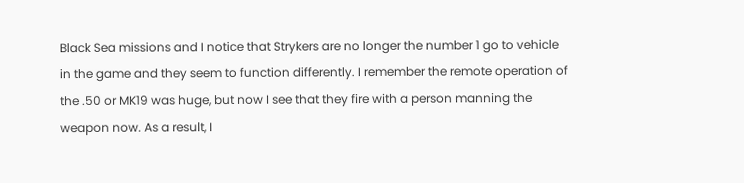Black Sea missions and I notice that Strykers are no longer the number 1 go to vehicle in the game and they seem to function differently. I remember the remote operation of the .50 or MK19 was huge, but now I see that they fire with a person manning the weapon now. As a result, I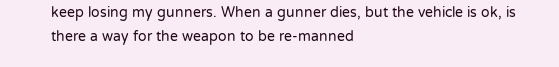keep losing my gunners. When a gunner dies, but the vehicle is ok, is there a way for the weapon to be re-manned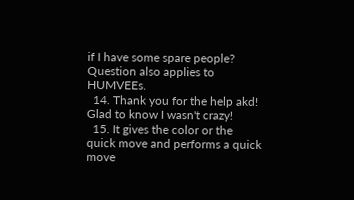if I have some spare people? Question also applies to HUMVEEs.
  14. Thank you for the help akd! Glad to know I wasn't crazy!
  15. It gives the color or the quick move and performs a quick move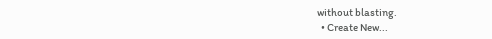without blasting.
  • Create New...